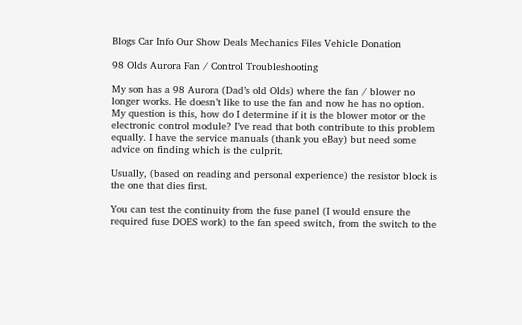Blogs Car Info Our Show Deals Mechanics Files Vehicle Donation

98 Olds Aurora Fan / Control Troubleshooting

My son has a 98 Aurora (Dad’s old Olds) where the fan / blower no longer works. He doesn’t like to use the fan and now he has no option. My question is this, how do I determine if it is the blower motor or the electronic control module? I’ve read that both contribute to this problem equally. I have the service manuals (thank you eBay) but need some advice on finding which is the culprit.

Usually, (based on reading and personal experience) the resistor block is the one that dies first.

You can test the continuity from the fuse panel (I would ensure the required fuse DOES work) to the fan speed switch, from the switch to the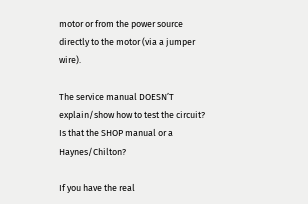motor or from the power source directly to the motor (via a jumper wire).

The service manual DOESN’T explain/show how to test the circuit? Is that the SHOP manual or a Haynes/Chilton?

If you have the real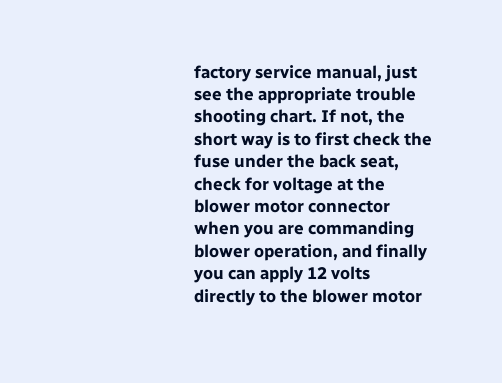factory service manual, just see the appropriate trouble shooting chart. If not, the short way is to first check the fuse under the back seat, check for voltage at the blower motor connector when you are commanding blower operation, and finally you can apply 12 volts directly to the blower motor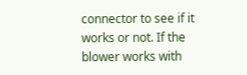connector to see if it works or not. If the blower works with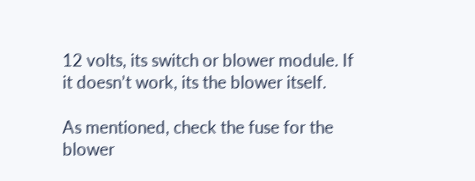12 volts, its switch or blower module. If it doesn’t work, its the blower itself.

As mentioned, check the fuse for the blower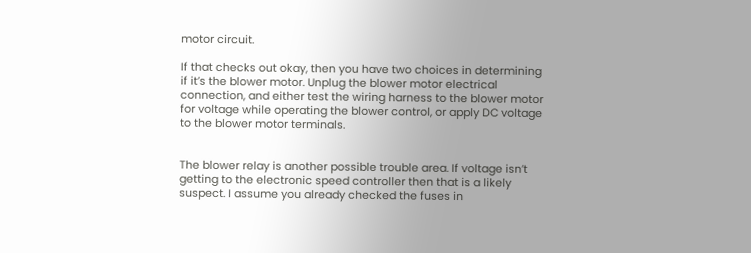motor circuit.

If that checks out okay, then you have two choices in determining if it’s the blower motor. Unplug the blower motor electrical connection, and either test the wiring harness to the blower motor for voltage while operating the blower control, or apply DC voltage to the blower motor terminals.


The blower relay is another possible trouble area. If voltage isn’t getting to the electronic speed controller then that is a likely suspect. I assume you already checked the fuses in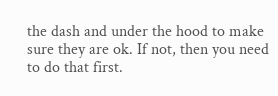the dash and under the hood to make sure they are ok. If not, then you need to do that first.